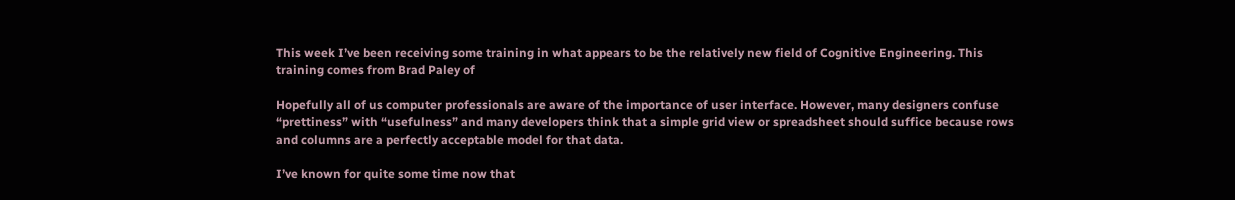This week I’ve been receiving some training in what appears to be the relatively new field of Cognitive Engineering. This training comes from Brad Paley of

Hopefully all of us computer professionals are aware of the importance of user interface. However, many designers confuse “prettiness” with “usefulness” and many developers think that a simple grid view or spreadsheet should suffice because rows and columns are a perfectly acceptable model for that data.

I’ve known for quite some time now that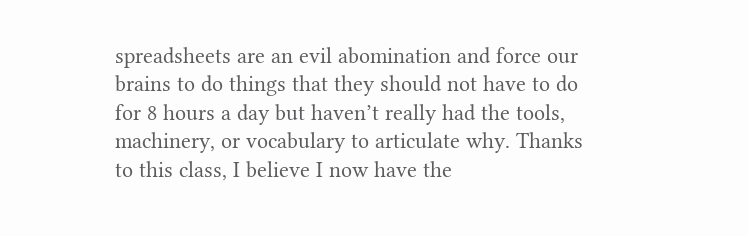spreadsheets are an evil abomination and force our brains to do things that they should not have to do for 8 hours a day but haven’t really had the tools, machinery, or vocabulary to articulate why. Thanks to this class, I believe I now have the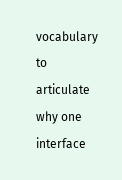vocabulary to articulate why one interface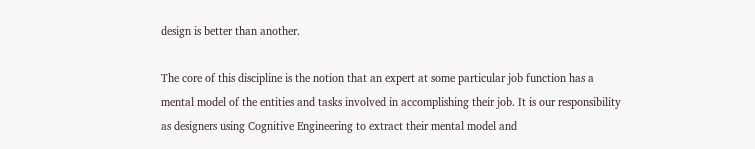design is better than another.

The core of this discipline is the notion that an expert at some particular job function has a mental model of the entities and tasks involved in accomplishing their job. It is our responsibility as designers using Cognitive Engineering to extract their mental model and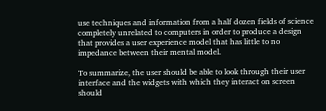use techniques and information from a half dozen fields of science completely unrelated to computers in order to produce a design that provides a user experience model that has little to no impedance between their mental model.

To summarize, the user should be able to look through their user interface and the widgets with which they interact on screen should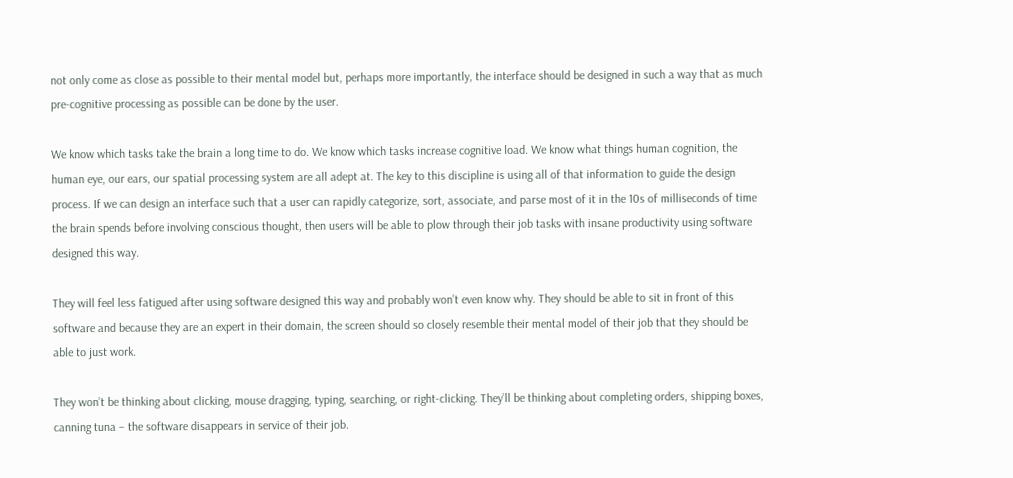not only come as close as possible to their mental model but, perhaps more importantly, the interface should be designed in such a way that as much pre-cognitive processing as possible can be done by the user.

We know which tasks take the brain a long time to do. We know which tasks increase cognitive load. We know what things human cognition, the human eye, our ears, our spatial processing system are all adept at. The key to this discipline is using all of that information to guide the design process. If we can design an interface such that a user can rapidly categorize, sort, associate, and parse most of it in the 10s of milliseconds of time the brain spends before involving conscious thought, then users will be able to plow through their job tasks with insane productivity using software designed this way.

They will feel less fatigued after using software designed this way and probably won’t even know why. They should be able to sit in front of this software and because they are an expert in their domain, the screen should so closely resemble their mental model of their job that they should be able to just work.

They won’t be thinking about clicking, mouse dragging, typing, searching, or right-clicking. They’ll be thinking about completing orders, shipping boxes, canning tuna – the software disappears in service of their job.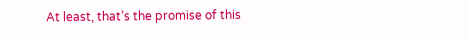At least, that’s the promise of this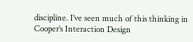discipline. I’ve seen much of this thinking in Cooper’s Interaction Design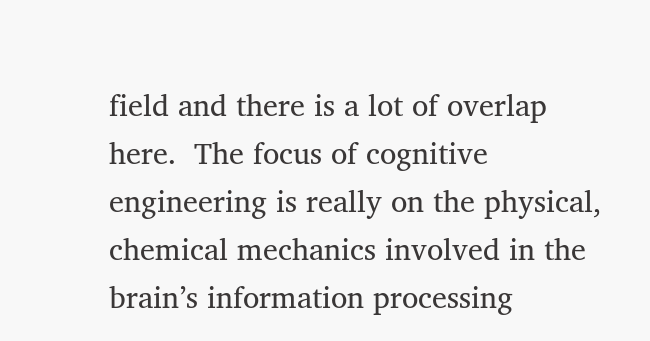field and there is a lot of overlap here.  The focus of cognitive engineering is really on the physical, chemical mechanics involved in the brain’s information processing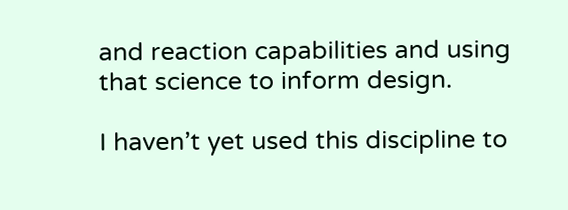and reaction capabilities and using that science to inform design.

I haven’t yet used this discipline to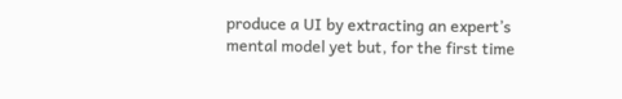produce a UI by extracting an expert’s mental model yet but, for the first time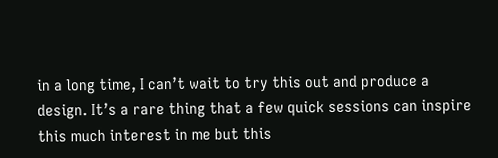in a long time, I can’t wait to try this out and produce a design. It’s a rare thing that a few quick sessions can inspire this much interest in me but this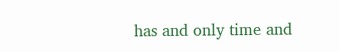has and only time and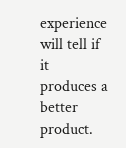experience will tell if it produces a better product.